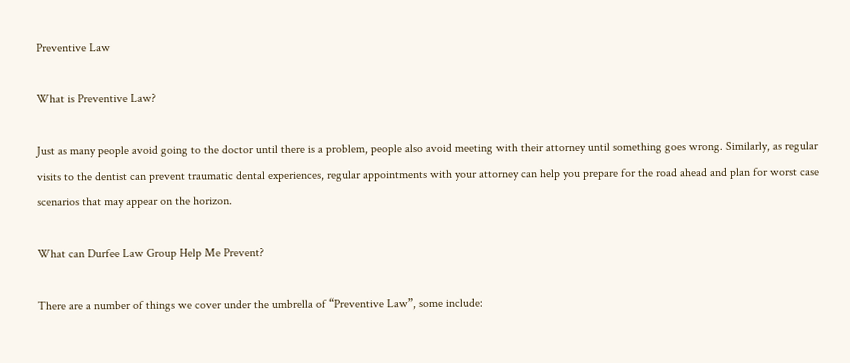Preventive Law

What is Preventive Law?

Just as many people avoid going to the doctor until there is a problem, people also avoid meeting with their attorney until something goes wrong. Similarly, as regular visits to the dentist can prevent traumatic dental experiences, regular appointments with your attorney can help you prepare for the road ahead and plan for worst case scenarios that may appear on the horizon.

What can Durfee Law Group Help Me Prevent?

There are a number of things we cover under the umbrella of “Preventive Law”, some include: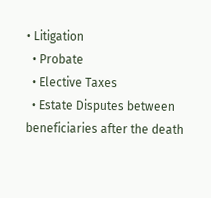• Litigation
  • Probate
  • Elective Taxes
  • Estate Disputes between beneficiaries after the death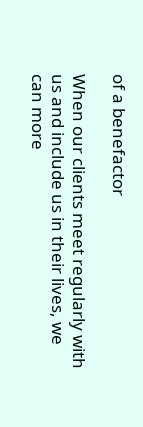of a benefactor

When our clients meet regularly with us and include us in their lives, we can more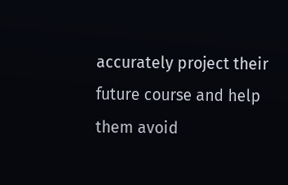accurately project their future course and help them avoid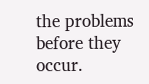the problems before they occur.